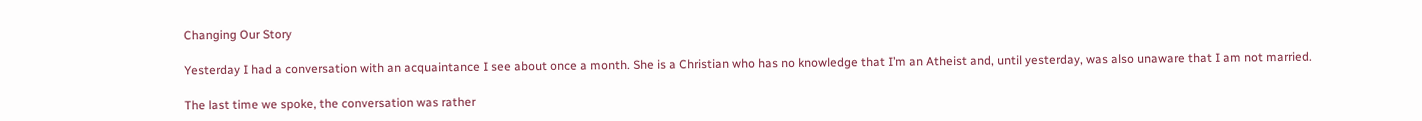Changing Our Story

Yesterday I had a conversation with an acquaintance I see about once a month. She is a Christian who has no knowledge that I’m an Atheist and, until yesterday, was also unaware that I am not married.

The last time we spoke, the conversation was rather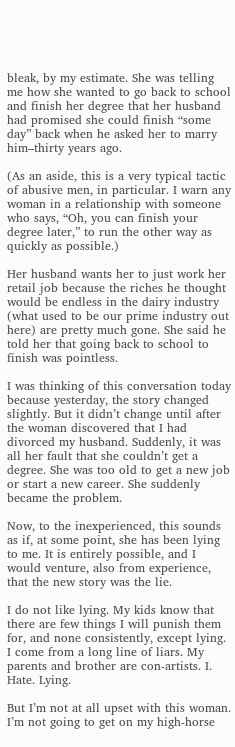bleak, by my estimate. She was telling me how she wanted to go back to school and finish her degree that her husband had promised she could finish “some day” back when he asked her to marry him–thirty years ago.

(As an aside, this is a very typical tactic of abusive men, in particular. I warn any woman in a relationship with someone who says, “Oh, you can finish your degree later,” to run the other way as quickly as possible.)

Her husband wants her to just work her retail job because the riches he thought would be endless in the dairy industry (what used to be our prime industry out here) are pretty much gone. She said he told her that going back to school to finish was pointless.

I was thinking of this conversation today because yesterday, the story changed slightly. But it didn’t change until after the woman discovered that I had divorced my husband. Suddenly, it was all her fault that she couldn’t get a degree. She was too old to get a new job or start a new career. She suddenly became the problem.

Now, to the inexperienced, this sounds as if, at some point, she has been lying to me. It is entirely possible, and I would venture, also from experience, that the new story was the lie.

I do not like lying. My kids know that there are few things I will punish them for, and none consistently, except lying. I come from a long line of liars. My parents and brother are con-artists. I. Hate. Lying.

But I’m not at all upset with this woman. I’m not going to get on my high-horse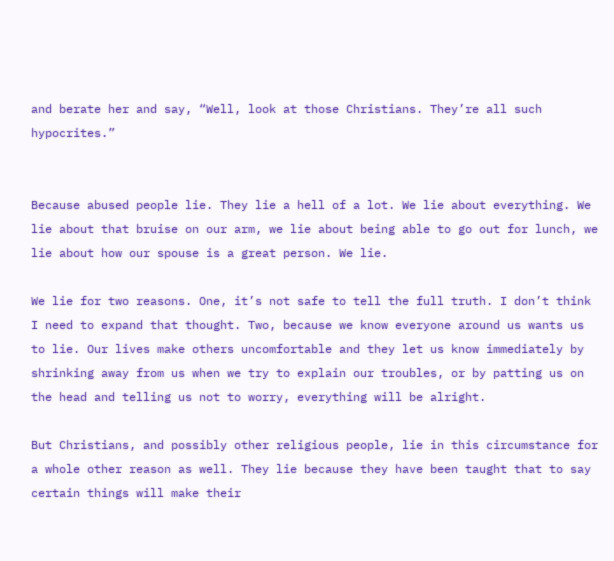and berate her and say, “Well, look at those Christians. They’re all such hypocrites.”


Because abused people lie. They lie a hell of a lot. We lie about everything. We lie about that bruise on our arm, we lie about being able to go out for lunch, we lie about how our spouse is a great person. We lie.

We lie for two reasons. One, it’s not safe to tell the full truth. I don’t think I need to expand that thought. Two, because we know everyone around us wants us to lie. Our lives make others uncomfortable and they let us know immediately by shrinking away from us when we try to explain our troubles, or by patting us on the head and telling us not to worry, everything will be alright.

But Christians, and possibly other religious people, lie in this circumstance for a whole other reason as well. They lie because they have been taught that to say certain things will make their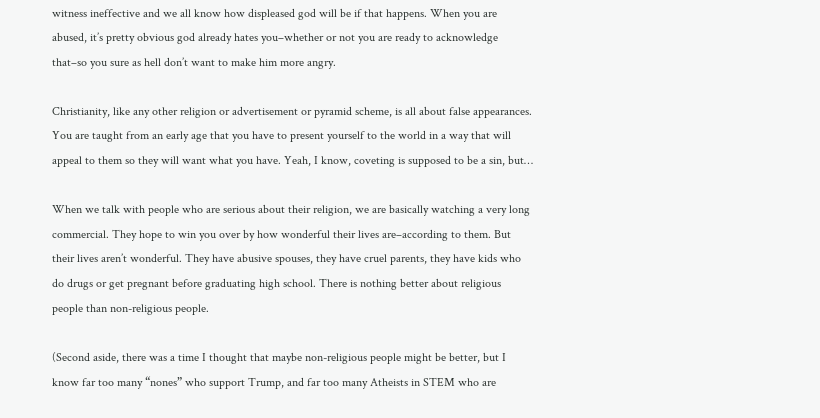witness ineffective and we all know how displeased god will be if that happens. When you are abused, it’s pretty obvious god already hates you–whether or not you are ready to acknowledge that–so you sure as hell don’t want to make him more angry.

Christianity, like any other religion or advertisement or pyramid scheme, is all about false appearances. You are taught from an early age that you have to present yourself to the world in a way that will appeal to them so they will want what you have. Yeah, I know, coveting is supposed to be a sin, but…

When we talk with people who are serious about their religion, we are basically watching a very long commercial. They hope to win you over by how wonderful their lives are–according to them. But their lives aren’t wonderful. They have abusive spouses, they have cruel parents, they have kids who do drugs or get pregnant before graduating high school. There is nothing better about religious people than non-religious people.

(Second aside, there was a time I thought that maybe non-religious people might be better, but I know far too many “nones” who support Trump, and far too many Atheists in STEM who are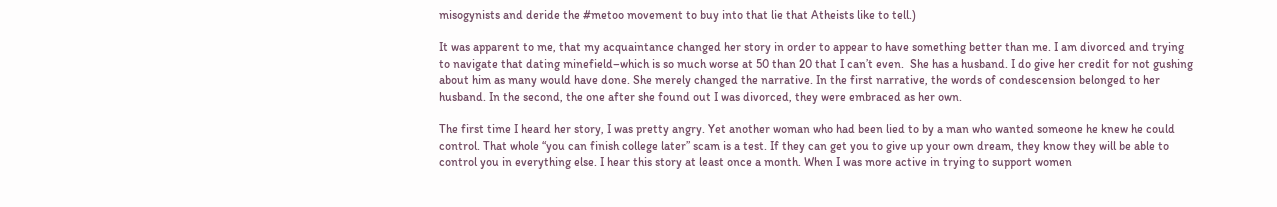misogynists and deride the #metoo movement to buy into that lie that Atheists like to tell.)

It was apparent to me, that my acquaintance changed her story in order to appear to have something better than me. I am divorced and trying to navigate that dating minefield–which is so much worse at 50 than 20 that I can’t even.  She has a husband. I do give her credit for not gushing about him as many would have done. She merely changed the narrative. In the first narrative, the words of condescension belonged to her husband. In the second, the one after she found out I was divorced, they were embraced as her own.

The first time I heard her story, I was pretty angry. Yet another woman who had been lied to by a man who wanted someone he knew he could control. That whole “you can finish college later” scam is a test. If they can get you to give up your own dream, they know they will be able to control you in everything else. I hear this story at least once a month. When I was more active in trying to support women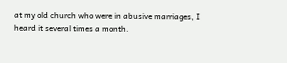at my old church who were in abusive marriages, I heard it several times a month.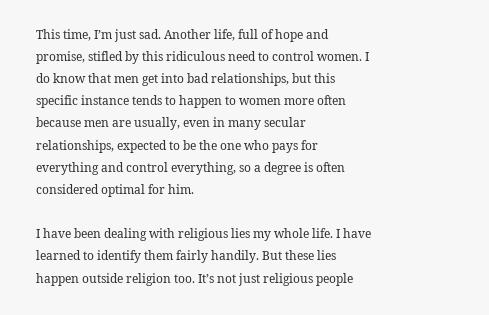This time, I’m just sad. Another life, full of hope and promise, stifled by this ridiculous need to control women. I do know that men get into bad relationships, but this specific instance tends to happen to women more often because men are usually, even in many secular relationships, expected to be the one who pays for everything and control everything, so a degree is often considered optimal for him.

I have been dealing with religious lies my whole life. I have learned to identify them fairly handily. But these lies happen outside religion too. It’s not just religious people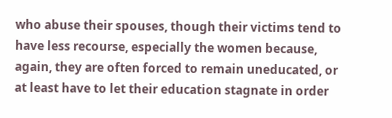who abuse their spouses, though their victims tend to have less recourse, especially the women because, again, they are often forced to remain uneducated, or at least have to let their education stagnate in order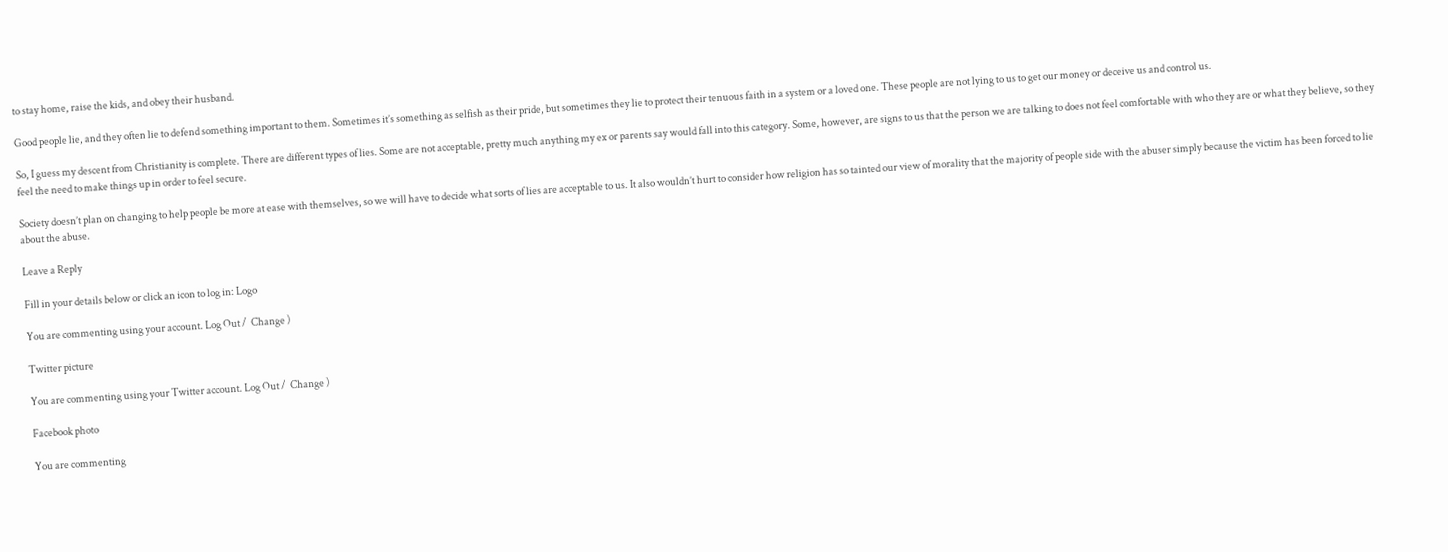to stay home, raise the kids, and obey their husband.

Good people lie, and they often lie to defend something important to them. Sometimes it’s something as selfish as their pride, but sometimes they lie to protect their tenuous faith in a system or a loved one. These people are not lying to us to get our money or deceive us and control us.

So, I guess my descent from Christianity is complete. There are different types of lies. Some are not acceptable, pretty much anything my ex or parents say would fall into this category. Some, however, are signs to us that the person we are talking to does not feel comfortable with who they are or what they believe, so they feel the need to make things up in order to feel secure.

Society doesn’t plan on changing to help people be more at ease with themselves, so we will have to decide what sorts of lies are acceptable to us. It also wouldn’t hurt to consider how religion has so tainted our view of morality that the majority of people side with the abuser simply because the victim has been forced to lie about the abuse.

Leave a Reply

Fill in your details below or click an icon to log in: Logo

You are commenting using your account. Log Out /  Change )

Twitter picture

You are commenting using your Twitter account. Log Out /  Change )

Facebook photo

You are commenting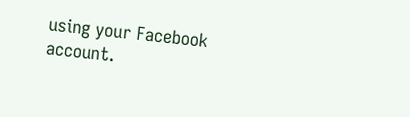using your Facebook account.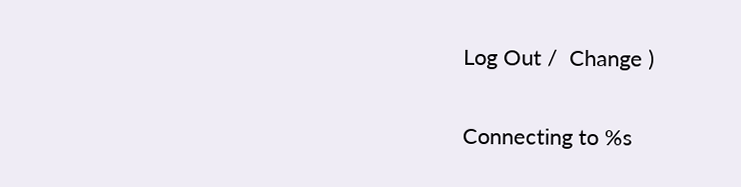Log Out /  Change )

Connecting to %s